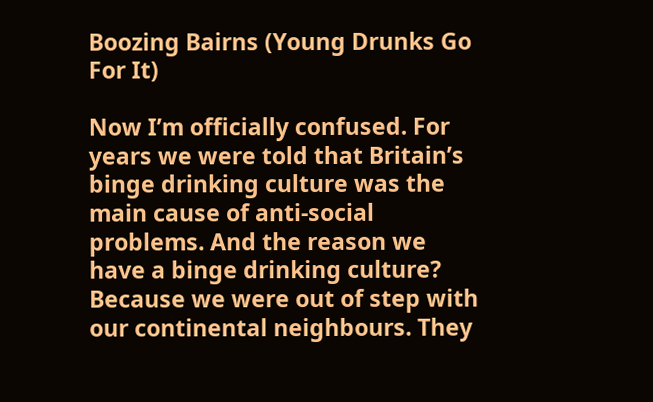Boozing Bairns (Young Drunks Go For It)

Now I’m officially confused. For years we were told that Britain’s binge drinking culture was the main cause of anti-social problems. And the reason we have a binge drinking culture? Because we were out of step with our continental neighbours. They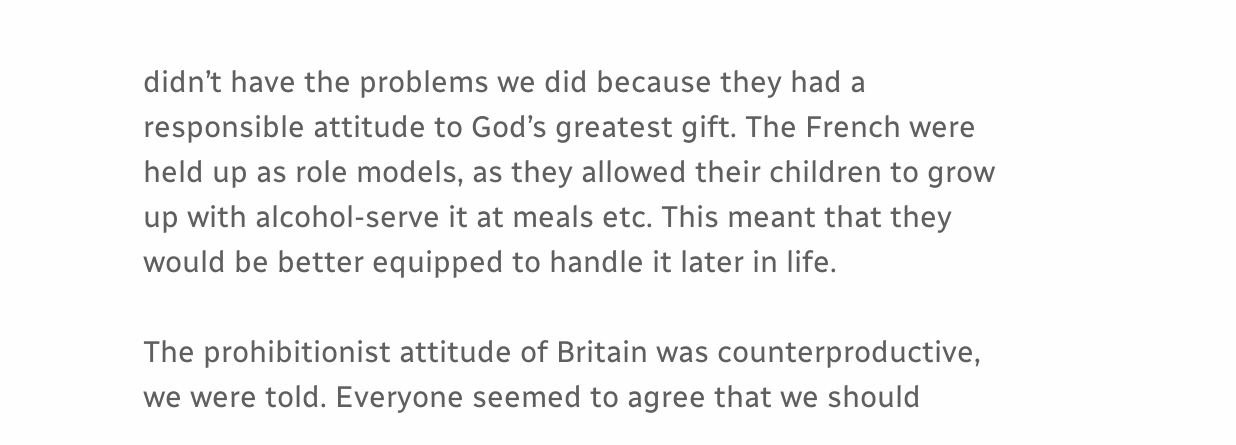didn’t have the problems we did because they had a responsible attitude to God’s greatest gift. The French were held up as role models, as they allowed their children to grow up with alcohol-serve it at meals etc. This meant that they would be better equipped to handle it later in life.

The prohibitionist attitude of Britain was counterproductive, we were told. Everyone seemed to agree that we should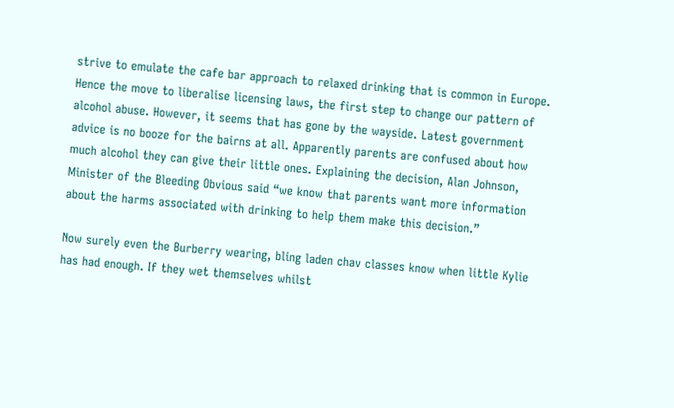strive to emulate the cafe bar approach to relaxed drinking that is common in Europe. Hence the move to liberalise licensing laws, the first step to change our pattern of alcohol abuse. However, it seems that has gone by the wayside. Latest government advice is no booze for the bairns at all. Apparently parents are confused about how much alcohol they can give their little ones. Explaining the decision, Alan Johnson, Minister of the Bleeding Obvious said “we know that parents want more information about the harms associated with drinking to help them make this decision.”

Now surely even the Burberry wearing, bling laden chav classes know when little Kylie has had enough. If they wet themselves whilst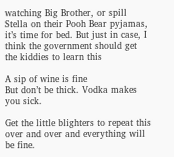watching Big Brother, or spill Stella on their Pooh Bear pyjamas, it’s time for bed. But just in case, I think the government should get the kiddies to learn this

A sip of wine is fine
But don’t be thick. Vodka makes you sick.

Get the little blighters to repeat this over and over and everything will be fine.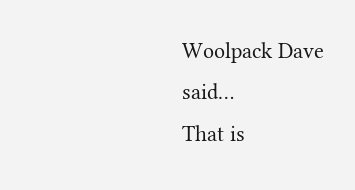Woolpack Dave said…
That is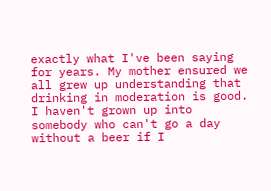exactly what I've been saying for years. My mother ensured we all grew up understanding that drinking in moderation is good. I haven't grown up into somebody who can't go a day without a beer if I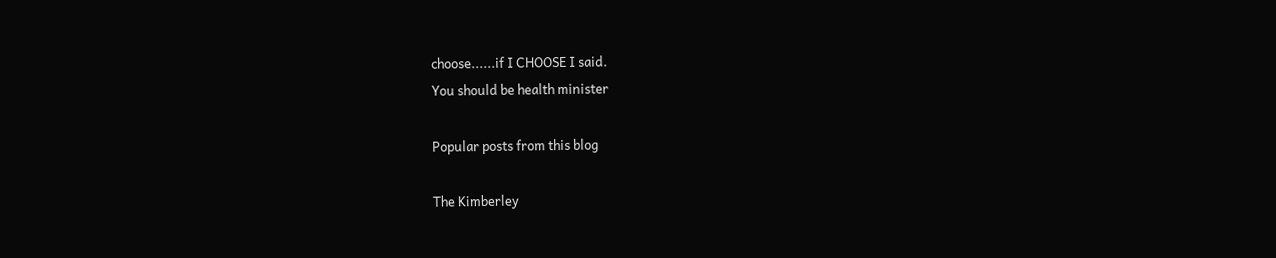choose......if I CHOOSE I said.
You should be health minister

Popular posts from this blog

The Kimberley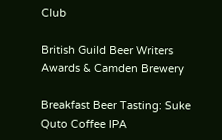Club

British Guild Beer Writers Awards & Camden Brewery

Breakfast Beer Tasting: Suke Quto Coffee IPA